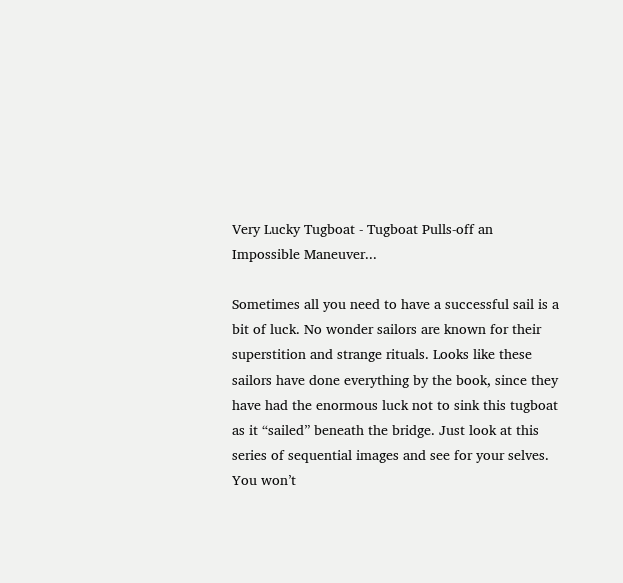Very Lucky Tugboat - Tugboat Pulls-off an Impossible Maneuver...

Sometimes all you need to have a successful sail is a bit of luck. No wonder sailors are known for their superstition and strange rituals. Looks like these sailors have done everything by the book, since they have had the enormous luck not to sink this tugboat as it “sailed” beneath the bridge. Just look at this series of sequential images and see for your selves. You won’t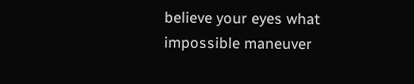believe your eyes what impossible maneuver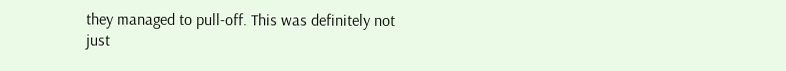they managed to pull-off. This was definitely not just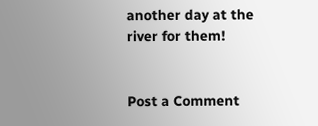another day at the river for them!


Post a Comment